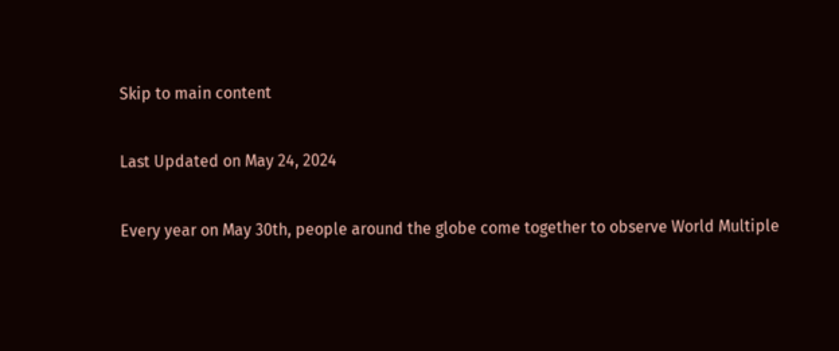Skip to main content

Last Updated on May 24, 2024

Every year on May 30th, people around the globe come together to observe World Multiple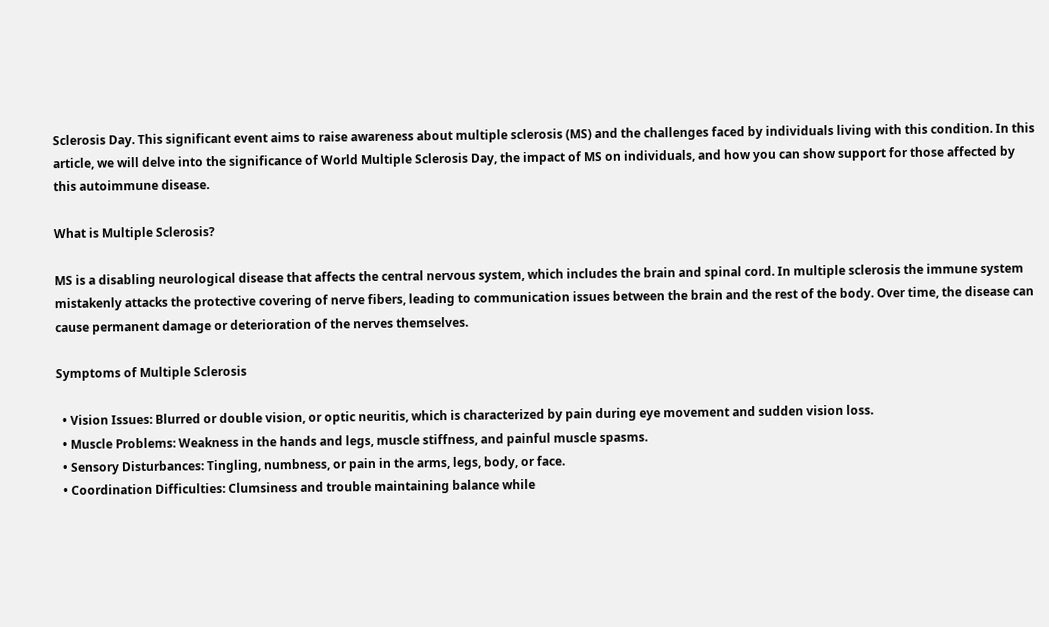Sclerosis Day. This significant event aims to raise awareness about multiple sclerosis (MS) and the challenges faced by individuals living with this condition. In this article, we will delve into the significance of World Multiple Sclerosis Day, the impact of MS on individuals, and how you can show support for those affected by this autoimmune disease.

What is Multiple Sclerosis?

MS is a disabling neurological disease that affects the central nervous system, which includes the brain and spinal cord. In multiple sclerosis the immune system mistakenly attacks the protective covering of nerve fibers, leading to communication issues between the brain and the rest of the body. Over time, the disease can cause permanent damage or deterioration of the nerves themselves.

Symptoms of Multiple Sclerosis

  • Vision Issues: Blurred or double vision, or optic neuritis, which is characterized by pain during eye movement and sudden vision loss.
  • Muscle Problems: Weakness in the hands and legs, muscle stiffness, and painful muscle spasms.
  • Sensory Disturbances: Tingling, numbness, or pain in the arms, legs, body, or face.
  • Coordination Difficulties: Clumsiness and trouble maintaining balance while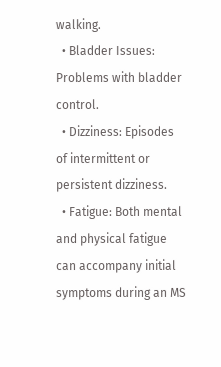walking.
  • Bladder Issues: Problems with bladder control.
  • Dizziness: Episodes of intermittent or persistent dizziness.
  • Fatigue: Both mental and physical fatigue can accompany initial symptoms during an MS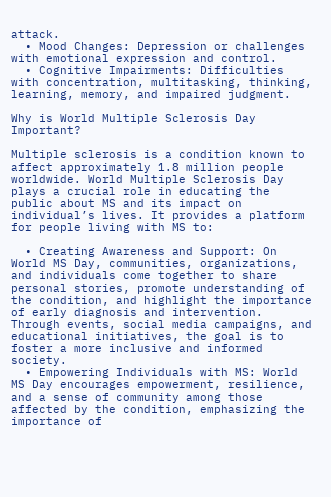attack.
  • Mood Changes: Depression or challenges with emotional expression and control.
  • Cognitive Impairments: Difficulties with concentration, multitasking, thinking, learning, memory, and impaired judgment.

Why is World Multiple Sclerosis Day Important?

Multiple sclerosis is a condition known to affect approximately 1.8 million people worldwide. World Multiple Sclerosis Day plays a crucial role in educating the public about MS and its impact on individual’s lives. It provides a platform for people living with MS to:

  • Creating Awareness and Support: On World MS Day, communities, organizations, and individuals come together to share personal stories, promote understanding of the condition, and highlight the importance of early diagnosis and intervention. Through events, social media campaigns, and educational initiatives, the goal is to foster a more inclusive and informed society.
  • Empowering Individuals with MS: World MS Day encourages empowerment, resilience, and a sense of community among those affected by the condition, emphasizing the importance of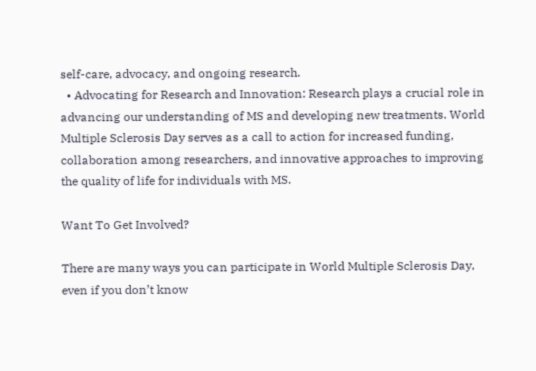self-care, advocacy, and ongoing research.
  • Advocating for Research and Innovation: Research plays a crucial role in advancing our understanding of MS and developing new treatments. World Multiple Sclerosis Day serves as a call to action for increased funding, collaboration among researchers, and innovative approaches to improving the quality of life for individuals with MS.

Want To Get Involved?

There are many ways you can participate in World Multiple Sclerosis Day, even if you don’t know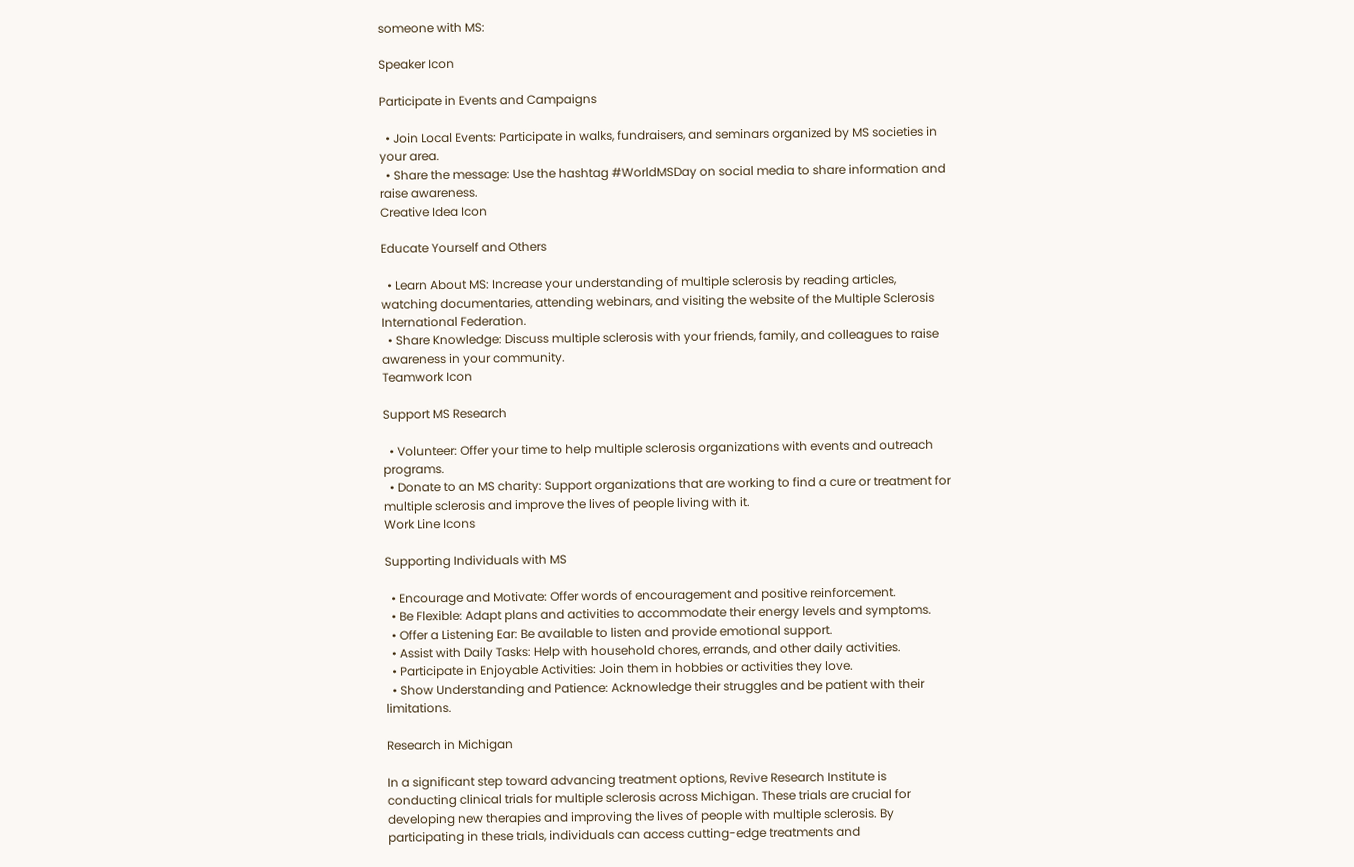someone with MS:

Speaker Icon

Participate in Events and Campaigns

  • Join Local Events: Participate in walks, fundraisers, and seminars organized by MS societies in your area.
  • Share the message: Use the hashtag #WorldMSDay on social media to share information and raise awareness.
Creative Idea Icon

Educate Yourself and Others

  • Learn About MS: Increase your understanding of multiple sclerosis by reading articles, watching documentaries, attending webinars, and visiting the website of the Multiple Sclerosis International Federation.
  • Share Knowledge: Discuss multiple sclerosis with your friends, family, and colleagues to raise awareness in your community.
Teamwork Icon

Support MS Research

  • Volunteer: Offer your time to help multiple sclerosis organizations with events and outreach programs.
  • Donate to an MS charity: Support organizations that are working to find a cure or treatment for multiple sclerosis and improve the lives of people living with it.
Work Line Icons

Supporting Individuals with MS

  • Encourage and Motivate: Offer words of encouragement and positive reinforcement.
  • Be Flexible: Adapt plans and activities to accommodate their energy levels and symptoms.
  • Offer a Listening Ear: Be available to listen and provide emotional support.
  • Assist with Daily Tasks: Help with household chores, errands, and other daily activities.
  • Participate in Enjoyable Activities: Join them in hobbies or activities they love.
  • Show Understanding and Patience: Acknowledge their struggles and be patient with their limitations.

Research in Michigan

In a significant step toward advancing treatment options, Revive Research Institute is conducting clinical trials for multiple sclerosis across Michigan. These trials are crucial for developing new therapies and improving the lives of people with multiple sclerosis. By participating in these trials, individuals can access cutting-edge treatments and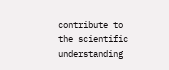contribute to the scientific understanding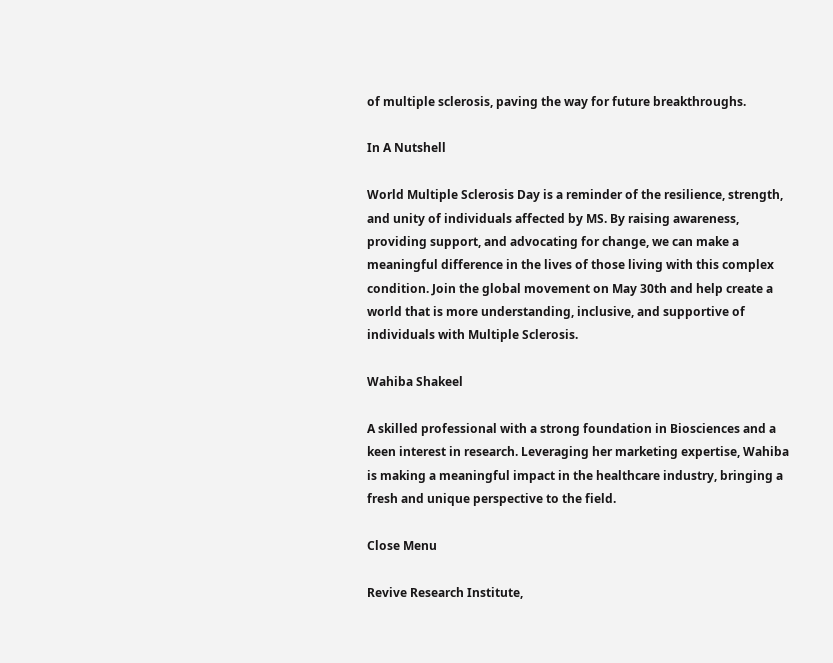of multiple sclerosis, paving the way for future breakthroughs.

In A Nutshell

World Multiple Sclerosis Day is a reminder of the resilience, strength, and unity of individuals affected by MS. By raising awareness, providing support, and advocating for change, we can make a meaningful difference in the lives of those living with this complex condition. Join the global movement on May 30th and help create a world that is more understanding, inclusive, and supportive of individuals with Multiple Sclerosis.

Wahiba Shakeel

A skilled professional with a strong foundation in Biosciences and a keen interest in research. Leveraging her marketing expertise, Wahiba is making a meaningful impact in the healthcare industry, bringing a fresh and unique perspective to the field.

Close Menu

Revive Research Institute,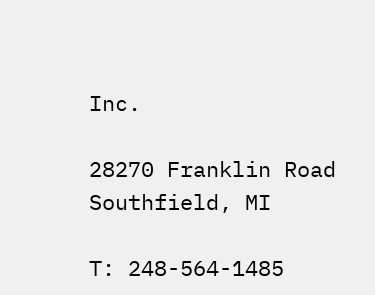Inc.

28270 Franklin Road
Southfield, MI

T: 248-564-1485